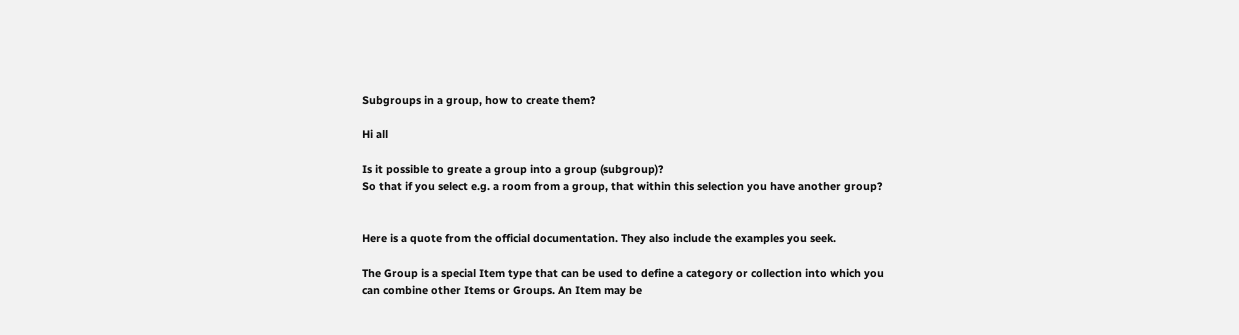Subgroups in a group, how to create them?

Hi all

Is it possible to greate a group into a group (subgroup)?
So that if you select e.g. a room from a group, that within this selection you have another group?


Here is a quote from the official documentation. They also include the examples you seek.

The Group is a special Item type that can be used to define a category or collection into which you can combine other Items or Groups. An Item may be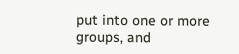put into one or more groups, and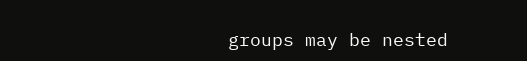groups may be nested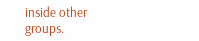inside other groups.